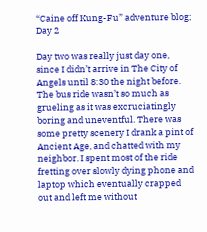“Caine off Kung-Fu” adventure blog; Day 2

Day two was really just day one, since I didn’t arrive in The City of Angels until 8:30 the night before. The bus ride wasn’t so much as grueling as it was excruciatingly boring and uneventful. There was some pretty scenery I drank a pint of Ancient Age, and chatted with my neighbor. I spent most of the ride fretting over slowly dying phone and laptop which eventually crapped out and left me without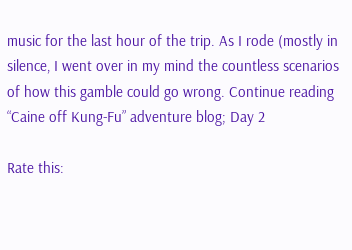music for the last hour of the trip. As I rode (mostly in silence, I went over in my mind the countless scenarios of how this gamble could go wrong. Continue reading “Caine off Kung-Fu” adventure blog; Day 2

Rate this: